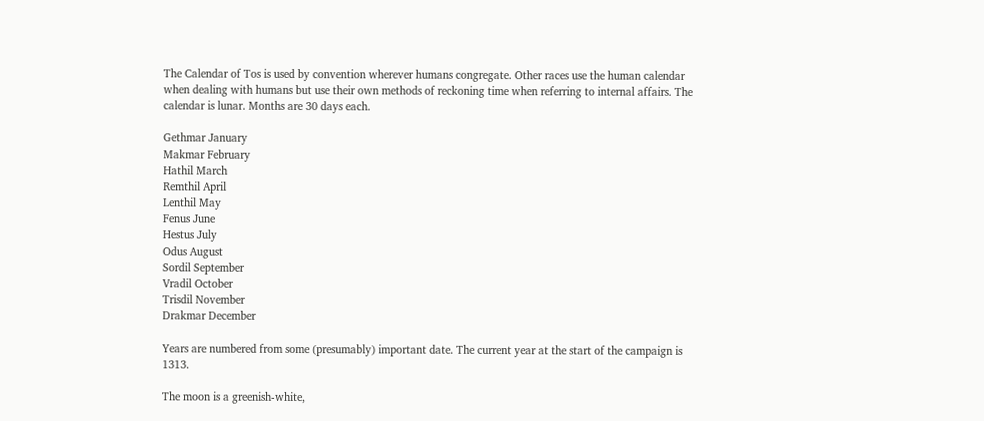The Calendar of Tos is used by convention wherever humans congregate. Other races use the human calendar when dealing with humans but use their own methods of reckoning time when referring to internal affairs. The calendar is lunar. Months are 30 days each.

Gethmar January
Makmar February
Hathil March
Remthil April
Lenthil May
Fenus June
Hestus July
Odus August
Sordil September
Vradil October
Trisdil November
Drakmar December

Years are numbered from some (presumably) important date. The current year at the start of the campaign is 1313.

The moon is a greenish-white,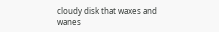cloudy disk that waxes and wanes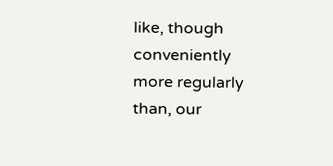like, though conveniently more regularly than, our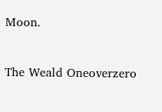Moon.


The Weald Oneoverzero